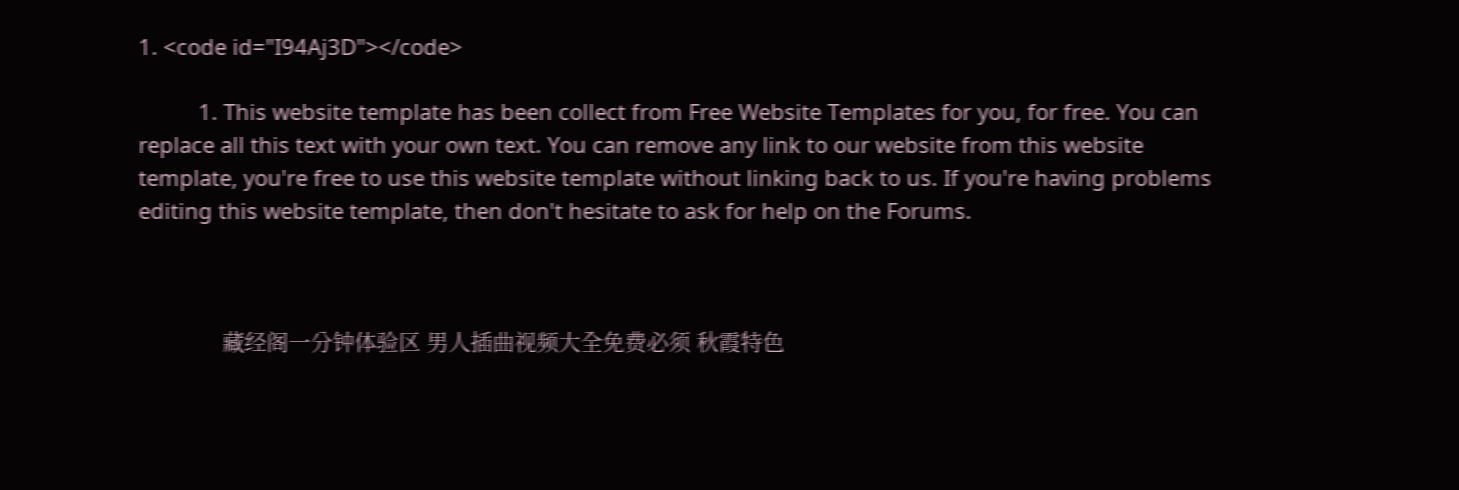1. <code id="I94Aj3D"></code>

          1. This website template has been collect from Free Website Templates for you, for free. You can replace all this text with your own text. You can remove any link to our website from this website template, you're free to use this website template without linking back to us. If you're having problems editing this website template, then don't hesitate to ask for help on the Forums.



              藏经阁一分钟体验区 男人插曲视频大全免费必须 秋霞特色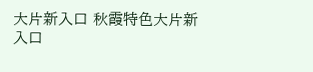大片新入口 秋霞特色大片新入口